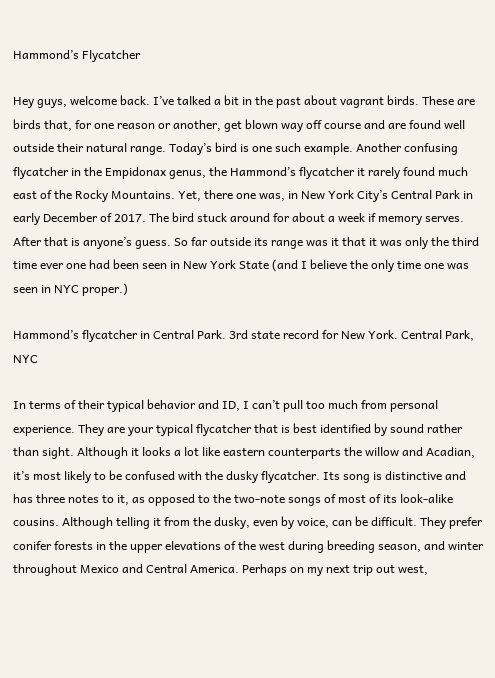Hammond’s Flycatcher

Hey guys, welcome back. I’ve talked a bit in the past about vagrant birds. These are birds that, for one reason or another, get blown way off course and are found well outside their natural range. Today’s bird is one such example. Another confusing flycatcher in the Empidonax genus, the Hammond’s flycatcher it rarely found much east of the Rocky Mountains. Yet, there one was, in New York City’s Central Park in early December of 2017. The bird stuck around for about a week if memory serves. After that is anyone’s guess. So far outside its range was it that it was only the third time ever one had been seen in New York State (and I believe the only time one was seen in NYC proper.)

Hammond’s flycatcher in Central Park. 3rd state record for New York. Central Park, NYC

In terms of their typical behavior and ID, I can’t pull too much from personal experience. They are your typical flycatcher that is best identified by sound rather than sight. Although it looks a lot like eastern counterparts the willow and Acadian, it’s most likely to be confused with the dusky flycatcher. Its song is distinctive and has three notes to it, as opposed to the two-note songs of most of its look-alike cousins. Although telling it from the dusky, even by voice, can be difficult. They prefer conifer forests in the upper elevations of the west during breeding season, and winter throughout Mexico and Central America. Perhaps on my next trip out west,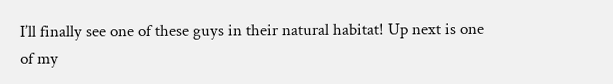I’ll finally see one of these guys in their natural habitat! Up next is one of my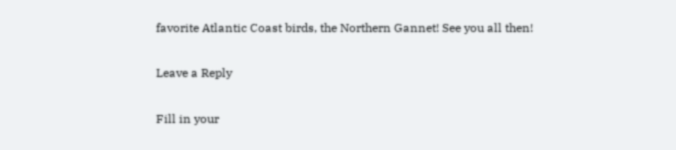favorite Atlantic Coast birds, the Northern Gannet! See you all then!

Leave a Reply

Fill in your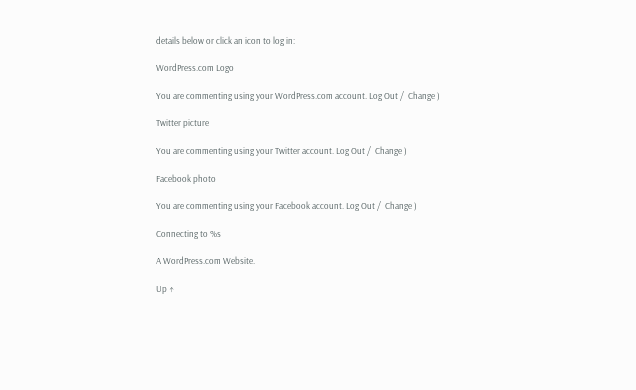details below or click an icon to log in:

WordPress.com Logo

You are commenting using your WordPress.com account. Log Out /  Change )

Twitter picture

You are commenting using your Twitter account. Log Out /  Change )

Facebook photo

You are commenting using your Facebook account. Log Out /  Change )

Connecting to %s

A WordPress.com Website.

Up ↑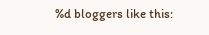%d bloggers like this: